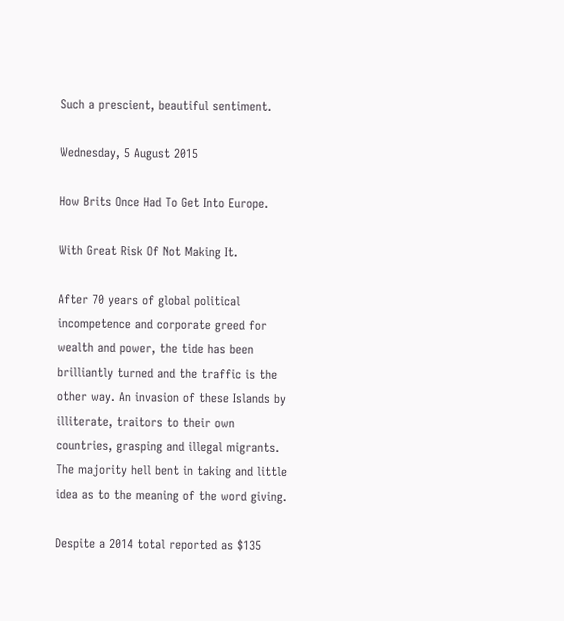Such a prescient, beautiful sentiment.

Wednesday, 5 August 2015

How Brits Once Had To Get Into Europe.

With Great Risk Of Not Making It.

After 70 years of global political incompetence and corporate greed for wealth and power, the tide has been brilliantly turned and the traffic is the other way. An invasion of these Islands by illiterate, traitors to their own countries, grasping and illegal migrants. The majority hell bent in taking and little idea as to the meaning of the word giving.

Despite a 2014 total reported as $135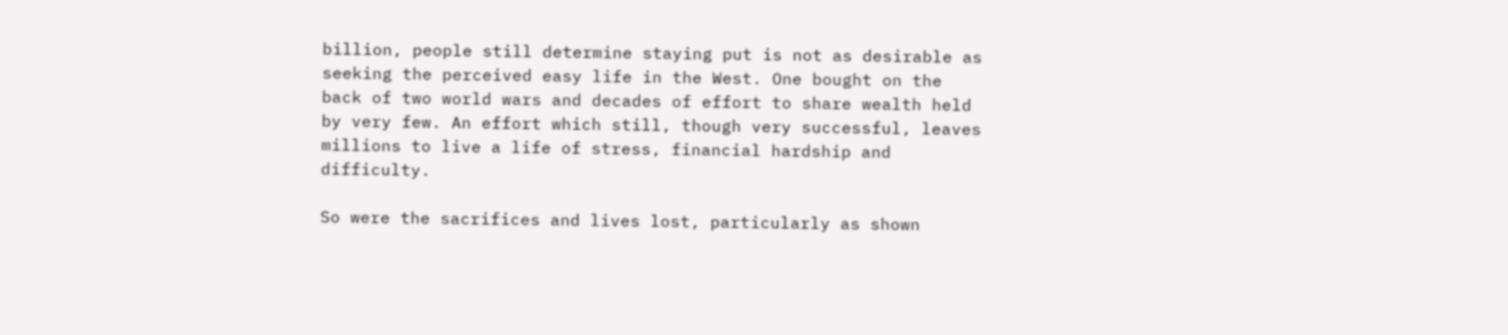billion, people still determine staying put is not as desirable as seeking the perceived easy life in the West. One bought on the back of two world wars and decades of effort to share wealth held by very few. An effort which still, though very successful, leaves millions to live a life of stress, financial hardship and difficulty.

So were the sacrifices and lives lost, particularly as shown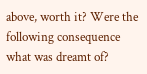above, worth it? Were the following consequence what was dreamt of?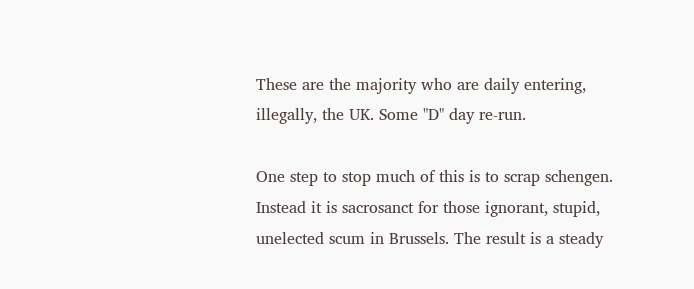These are the majority who are daily entering, illegally, the UK. Some "D" day re-run.

One step to stop much of this is to scrap schengen. Instead it is sacrosanct for those ignorant, stupid, unelected scum in Brussels. The result is a steady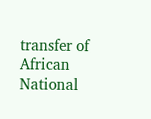transfer of African National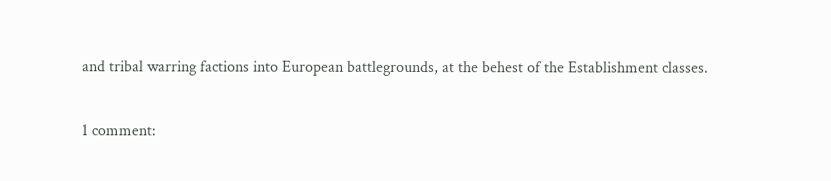and tribal warring factions into European battlegrounds, at the behest of the Establishment classes.

1 comment: